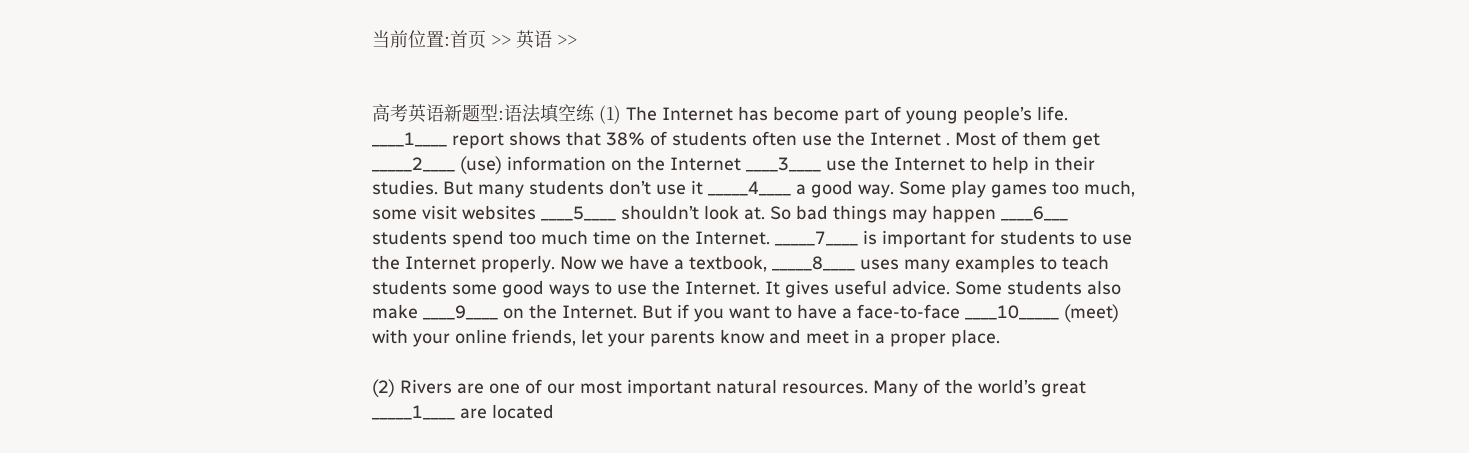当前位置:首页 >> 英语 >>


高考英语新题型:语法填空练 (1) The Internet has become part of young people’s life. ____1____ report shows that 38% of students often use the Internet . Most of them get _____2____ (use) information on the Internet ____3____ use the Internet to help in their studies. But many students don’t use it _____4____ a good way. Some play games too much, some visit websites ____5____ shouldn’t look at. So bad things may happen ____6___ students spend too much time on the Internet. _____7____ is important for students to use the Internet properly. Now we have a textbook, _____8____ uses many examples to teach students some good ways to use the Internet. It gives useful advice. Some students also make ____9____ on the Internet. But if you want to have a face-to-face ____10_____ (meet) with your online friends, let your parents know and meet in a proper place.

(2) Rivers are one of our most important natural resources. Many of the world’s great _____1____ are located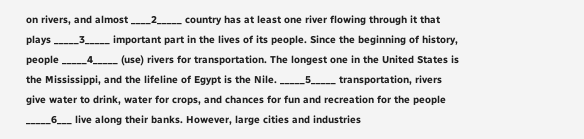on rivers, and almost ____2_____ country has at least one river flowing through it that plays _____3_____ important part in the lives of its people. Since the beginning of history, people _____4_____ (use) rivers for transportation. The longest one in the United States is the Mississippi, and the lifeline of Egypt is the Nile. _____5_____ transportation, rivers give water to drink, water for crops, and chances for fun and recreation for the people _____6___ live along their banks. However, large cities and industries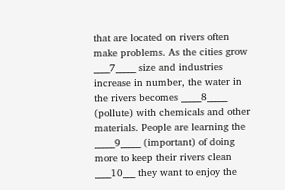that are located on rivers often make problems. As the cities grow ____7_____ size and industries increase in number, the water in the rivers becomes _____8_____ (pollute) with chemicals and other materials. People are learning the _____9_____ (important) of doing more to keep their rivers clean ____10___ they want to enjoy the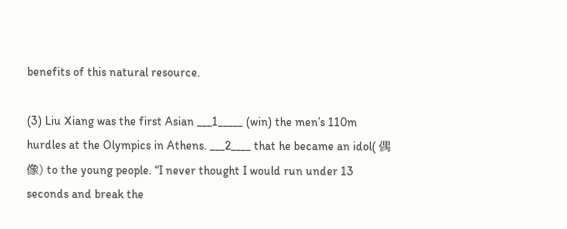benefits of this natural resource.

(3) Liu Xiang was the first Asian ___1_____ (win) the men’s 110m hurdles at the Olympics in Athens. ___2____ that he became an idol( 偶 像) to the young people. “I never thought I would run under 13 seconds and break the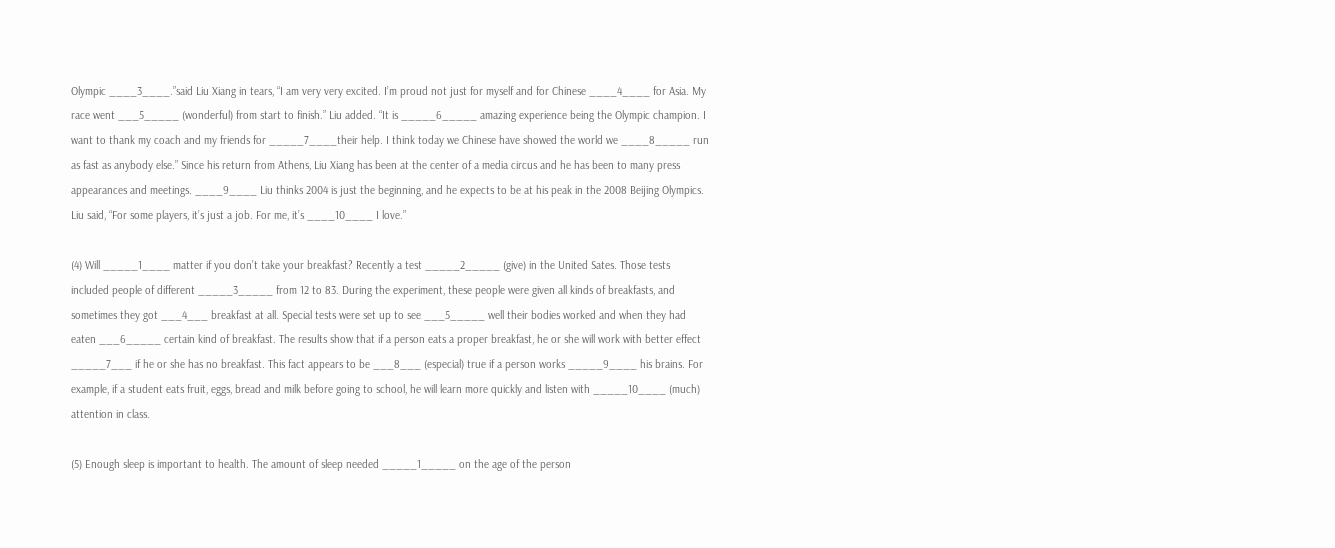Olympic ____3____.”said Liu Xiang in tears, “I am very very excited. I’m proud not just for myself and for Chinese ____4____ for Asia. My race went ___5_____ (wonderful) from start to finish.” Liu added. “It is _____6_____ amazing experience being the Olympic champion. I want to thank my coach and my friends for _____7____their help. I think today we Chinese have showed the world we ____8_____ run as fast as anybody else.” Since his return from Athens, Liu Xiang has been at the center of a media circus and he has been to many press appearances and meetings. ____9____ Liu thinks 2004 is just the beginning, and he expects to be at his peak in the 2008 Beijing Olympics. Liu said, “For some players, it’s just a job. For me, it’s ____10____ I love.”

(4) Will _____1____ matter if you don’t take your breakfast? Recently a test _____2_____ (give) in the United Sates. Those tests included people of different _____3_____ from 12 to 83. During the experiment, these people were given all kinds of breakfasts, and sometimes they got ___4___ breakfast at all. Special tests were set up to see ___5_____ well their bodies worked and when they had eaten ___6_____ certain kind of breakfast. The results show that if a person eats a proper breakfast, he or she will work with better effect _____7___ if he or she has no breakfast. This fact appears to be ___8___ (especial) true if a person works _____9____ his brains. For example, if a student eats fruit, eggs, bread and milk before going to school, he will learn more quickly and listen with _____10____ (much) attention in class.

(5) Enough sleep is important to health. The amount of sleep needed _____1_____ on the age of the person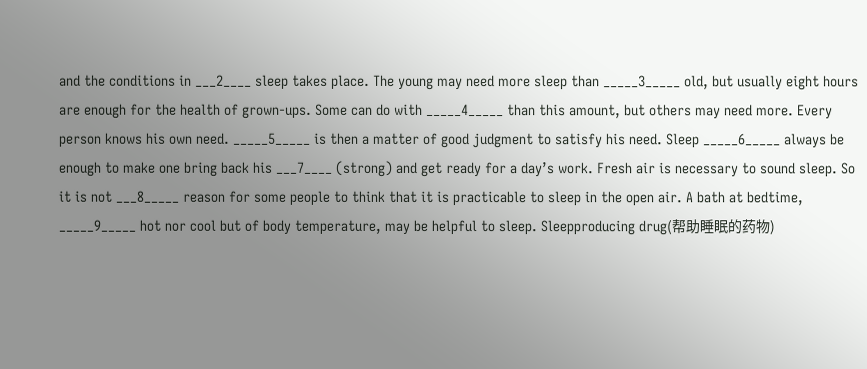and the conditions in ___2____ sleep takes place. The young may need more sleep than _____3_____ old, but usually eight hours are enough for the health of grown-ups. Some can do with _____4_____ than this amount, but others may need more. Every person knows his own need. _____5_____ is then a matter of good judgment to satisfy his need. Sleep _____6_____ always be enough to make one bring back his ___7____ (strong) and get ready for a day’s work. Fresh air is necessary to sound sleep. So it is not ___8_____ reason for some people to think that it is practicable to sleep in the open air. A bath at bedtime, _____9_____ hot nor cool but of body temperature, may be helpful to sleep. Sleepproducing drug(帮助睡眠的药物)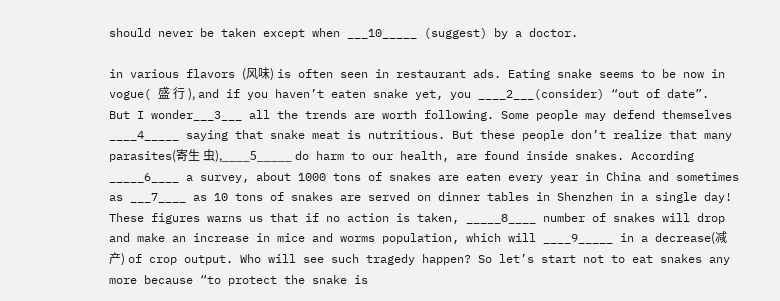should never be taken except when ___10_____ (suggest) by a doctor.

in various flavors (风味) is often seen in restaurant ads. Eating snake seems to be now in vogue( 盛 行 ), and if you haven’t eaten snake yet, you ____2___(consider) “out of date”. But I wonder___3___ all the trends are worth following. Some people may defend themselves ____4_____ saying that snake meat is nutritious. But these people don’t realize that many parasites(寄生 虫),____5_____ do harm to our health, are found inside snakes. According _____6____ a survey, about 1000 tons of snakes are eaten every year in China and sometimes as ___7____ as 10 tons of snakes are served on dinner tables in Shenzhen in a single day! These figures warns us that if no action is taken, _____8____ number of snakes will drop and make an increase in mice and worms population, which will ____9_____ in a decrease(减产) of crop output. Who will see such tragedy happen? So let’s start not to eat snakes any more because “to protect the snake is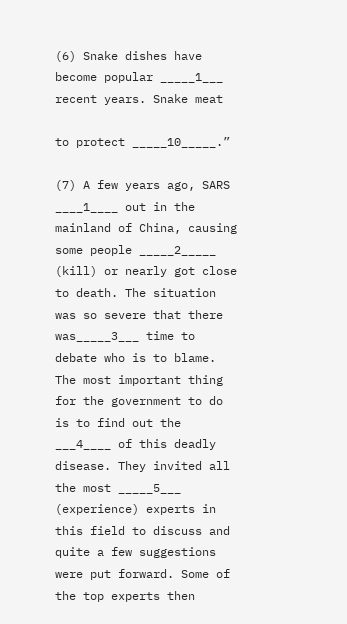(6) Snake dishes have become popular _____1___ recent years. Snake meat

to protect _____10_____.”

(7) A few years ago, SARS ____1____ out in the mainland of China, causing some people _____2_____ (kill) or nearly got close to death. The situation was so severe that there was_____3___ time to debate who is to blame. The most important thing for the government to do is to find out the ___4____ of this deadly disease. They invited all the most _____5___ (experience) experts in this field to discuss and quite a few suggestions were put forward. Some of the top experts then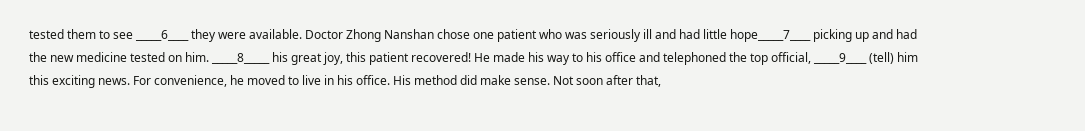tested them to see _____6____ they were available. Doctor Zhong Nanshan chose one patient who was seriously ill and had little hope_____7____ picking up and had the new medicine tested on him. _____8_____ his great joy, this patient recovered! He made his way to his office and telephoned the top official, _____9____ (tell) him this exciting news. For convenience, he moved to live in his office. His method did make sense. Not soon after that,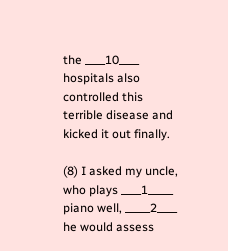the ____10____ hospitals also controlled this terrible disease and kicked it out finally.

(8) I asked my uncle, who plays ____1_____ piano well, _____2____ he would assess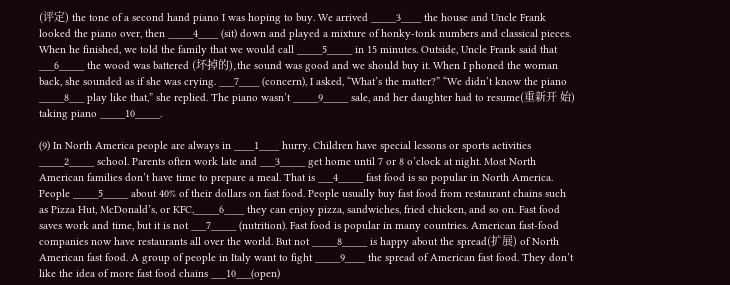(评定) the tone of a second hand piano I was hoping to buy. We arrived _____3____ the house and Uncle Frank looked the piano over, then _____4____ (sit) down and played a mixture of honky-tonk numbers and classical pieces. When he finished, we told the family that we would call _____5_____ in 15 minutes. Outside, Uncle Frank said that ___6_____ the wood was battered (坏掉的),the sound was good and we should buy it. When I phoned the woman back, she sounded as if she was crying. ___7____ (concern), I asked, “What’s the matter?” “We didn’t know the piano _____8___ play like that,” she replied. The piano wasn’t _____9_____ sale, and her daughter had to resume(重新开 始) taking piano _____10_____.

(9) In North America people are always in ____1____ hurry. Children have special lessons or sports activities _____2_____ school. Parents often work late and ___3_____ get home until 7 or 8 o’clock at night. Most North American families don’t have time to prepare a meal. That is ___4_____ fast food is so popular in North America. People _____5_____ about 40% of their dollars on fast food. People usually buy fast food from restaurant chains such as Pizza Hut, McDonald’s, or KFC,_____6____ they can enjoy pizza, sandwiches, fried chicken, and so on. Fast food saves work and time, but it is not ___7_____ (nutrition). Fast food is popular in many countries. American fast-food companies now have restaurants all over the world. But not _____8_____ is happy about the spread(扩展) of North American fast food. A group of people in Italy want to fight _____9____ the spread of American fast food. They don’t like the idea of more fast food chains ___10___(open)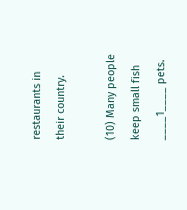restaurants in their country.

(10) Many people keep small fish ____1____ pets.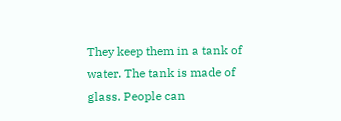They keep them in a tank of water. The tank is made of glass. People can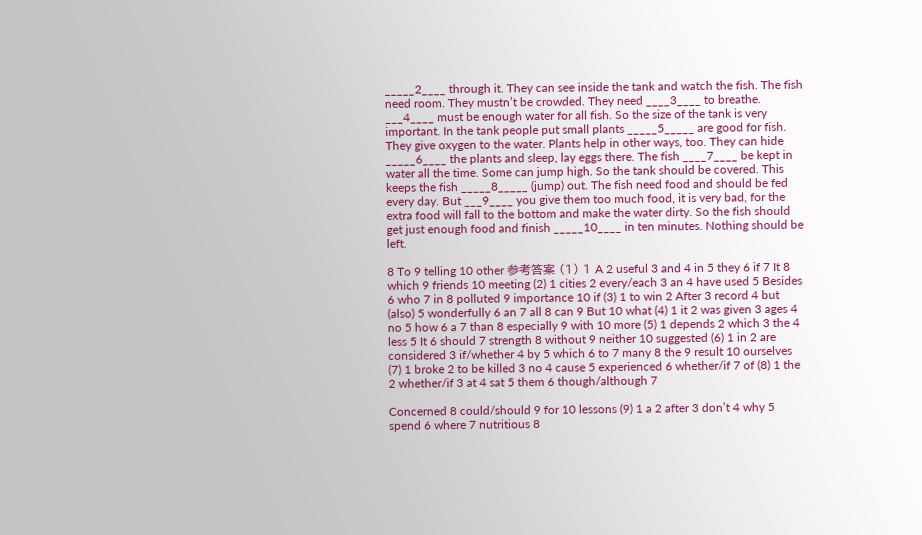_____2____ through it. They can see inside the tank and watch the fish. The fish need room. They mustn’t be crowded. They need ____3____ to breathe. ___4____ must be enough water for all fish. So the size of the tank is very important. In the tank people put small plants _____5_____ are good for fish. They give oxygen to the water. Plants help in other ways, too. They can hide _____6____ the plants and sleep, lay eggs there. The fish ____7____ be kept in water all the time. Some can jump high. So the tank should be covered. This keeps the fish _____8_____ (jump) out. The fish need food and should be fed every day. But ___9____ you give them too much food, it is very bad, for the extra food will fall to the bottom and make the water dirty. So the fish should get just enough food and finish _____10____ in ten minutes. Nothing should be left.

8 To 9 telling 10 other 参考答案 (1) 1 A 2 useful 3 and 4 in 5 they 6 if 7 It 8 which 9 friends 10 meeting (2) 1 cities 2 every/each 3 an 4 have used 5 Besides 6 who 7 in 8 polluted 9 importance 10 if (3) 1 to win 2 After 3 record 4 but (also) 5 wonderfully 6 an 7 all 8 can 9 But 10 what (4) 1 it 2 was given 3 ages 4 no 5 how 6 a 7 than 8 especially 9 with 10 more (5) 1 depends 2 which 3 the 4 less 5 It 6 should 7 strength 8 without 9 neither 10 suggested (6) 1 in 2 are considered 3 if/whether 4 by 5 which 6 to 7 many 8 the 9 result 10 ourselves (7) 1 broke 2 to be killed 3 no 4 cause 5 experienced 6 whether/if 7 of (8) 1 the 2 whether/if 3 at 4 sat 5 them 6 though/although 7

Concerned 8 could/should 9 for 10 lessons (9) 1 a 2 after 3 don’t 4 why 5 spend 6 where 7 nutritious 8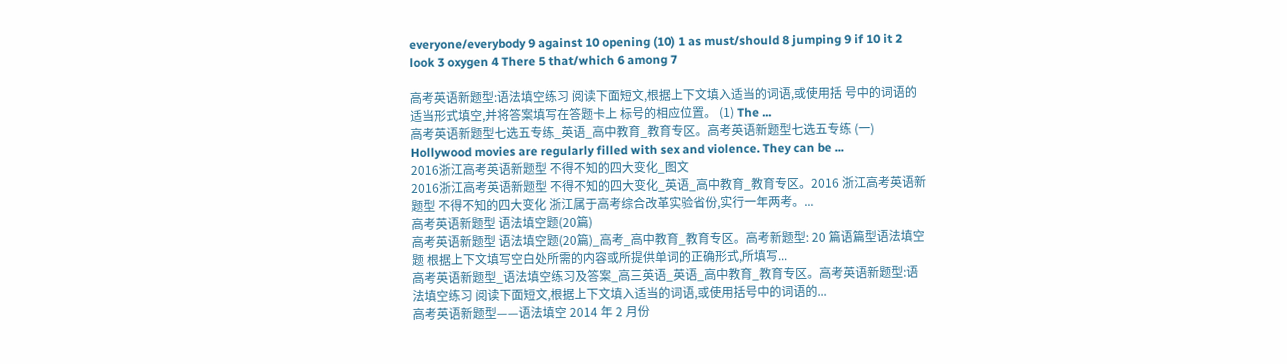everyone/everybody 9 against 10 opening (10) 1 as must/should 8 jumping 9 if 10 it 2 look 3 oxygen 4 There 5 that/which 6 among 7

高考英语新题型:语法填空练习 阅读下面短文,根据上下文填入适当的词语,或使用括 号中的词语的适当形式填空,并将答案填写在答题卡上 标号的相应位置。 (1) The ...
高考英语新题型七选五专练_英语_高中教育_教育专区。高考英语新题型七选五专练 (一) Hollywood movies are regularly filled with sex and violence. They can be ...
2016浙江高考英语新题型 不得不知的四大变化_图文
2016浙江高考英语新题型 不得不知的四大变化_英语_高中教育_教育专区。2016 浙江高考英语新题型 不得不知的四大变化 浙江属于高考综合改革实验省份,实行一年两考。...
高考英语新题型 语法填空题(20篇)
高考英语新题型 语法填空题(20篇)_高考_高中教育_教育专区。高考新题型: 20 篇语篇型语法填空题 根据上下文填写空白处所需的内容或所提供单词的正确形式,所填写...
高考英语新题型_语法填空练习及答案_高三英语_英语_高中教育_教育专区。高考英语新题型:语法填空练习 阅读下面短文,根据上下文填入适当的词语,或使用括号中的词语的...
高考英语新题型——语法填空 2014 年 2 月份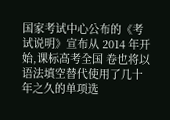国家考试中心公布的《考试说明》宣布从 2014 年开始,课标高考全国 卷也将以语法填空替代使用了几十年之久的单项选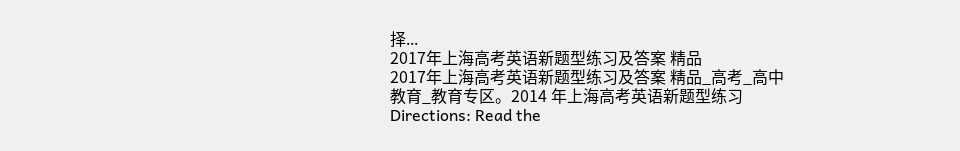择...
2017年上海高考英语新题型练习及答案 精品
2017年上海高考英语新题型练习及答案 精品_高考_高中教育_教育专区。2014 年上海高考英语新题型练习 Directions: Read the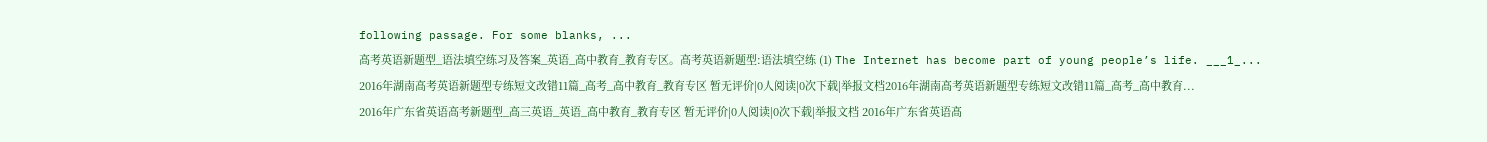following passage. For some blanks, ...
高考英语新题型_语法填空练习及答案_英语_高中教育_教育专区。高考英语新题型:语法填空练 (1) The Internet has become part of young people’s life. ___1_...
2016年湖南高考英语新题型专练短文改错11篇_高考_高中教育_教育专区 暂无评价|0人阅读|0次下载|举报文档2016年湖南高考英语新题型专练短文改错11篇_高考_高中教育...
2016年广东省英语高考新题型_高三英语_英语_高中教育_教育专区 暂无评价|0人阅读|0次下载|举报文档 2016年广东省英语高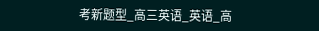考新题型_高三英语_英语_高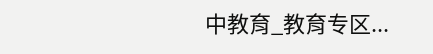中教育_教育专区...